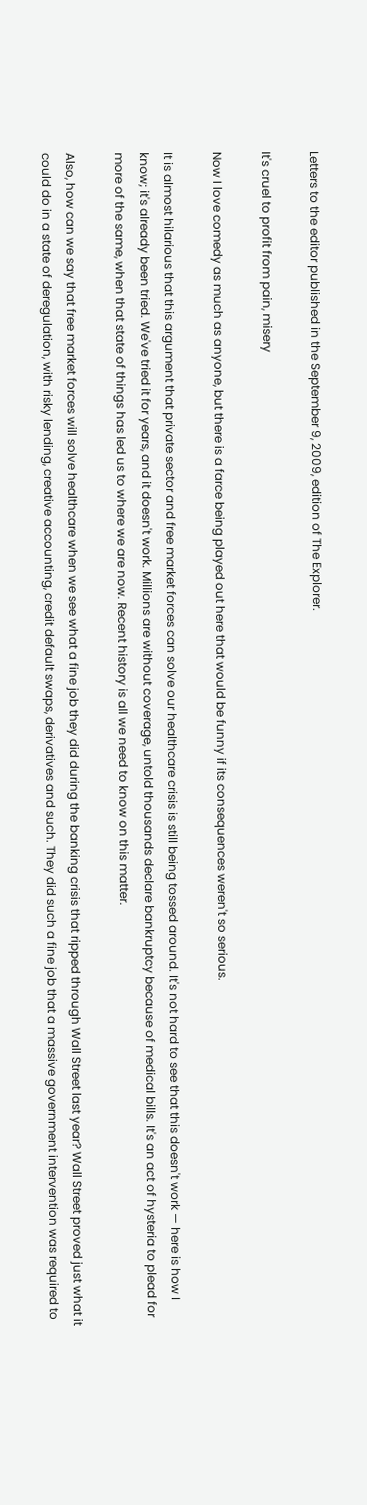Letters to the editor published in the September 9, 2009, edition of The Explorer.

It's cruel to profit from pain, misery

Now I love comedy as much as anyone, but there is a farce being played out here that would be funny if its consequences weren't so serious.

It is almost hilarious that this argument that private sector and free market forces can solve our healthcare crisis is still being tossed around. It's not hard to see that this doesn't work — here is how I know; it's already been tried. We've tried it for years, and it doesn't work. Millions are without coverage, untold thousands declare bankruptcy because of medical bills. It's an act of hysteria to plead for more of the same, when that state of things has led us to where we are now. Recent history is all we need to know on this matter.

Also, how can we say that free market forces will solve healthcare when we see what a fine job they did during the banking crisis that ripped through Wall Street last year? Wall Street proved just what it could do in a state of deregulation, with risky lending, creative accounting, credit default swaps, derivatives and such. They did such a fine job that a massive government intervention was required to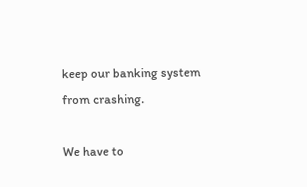keep our banking system from crashing.

We have to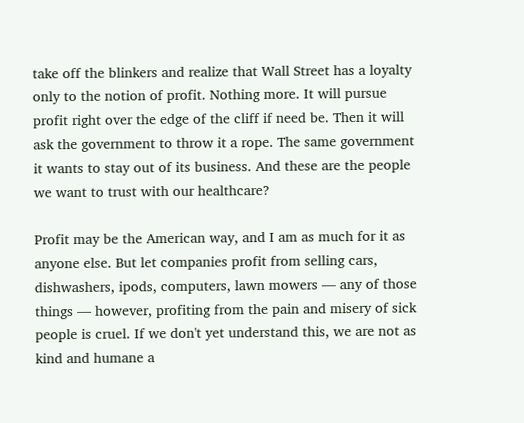take off the blinkers and realize that Wall Street has a loyalty only to the notion of profit. Nothing more. It will pursue profit right over the edge of the cliff if need be. Then it will ask the government to throw it a rope. The same government it wants to stay out of its business. And these are the people we want to trust with our healthcare?

Profit may be the American way, and I am as much for it as anyone else. But let companies profit from selling cars, dishwashers, ipods, computers, lawn mowers — any of those things — however, profiting from the pain and misery of sick people is cruel. If we don't yet understand this, we are not as kind and humane a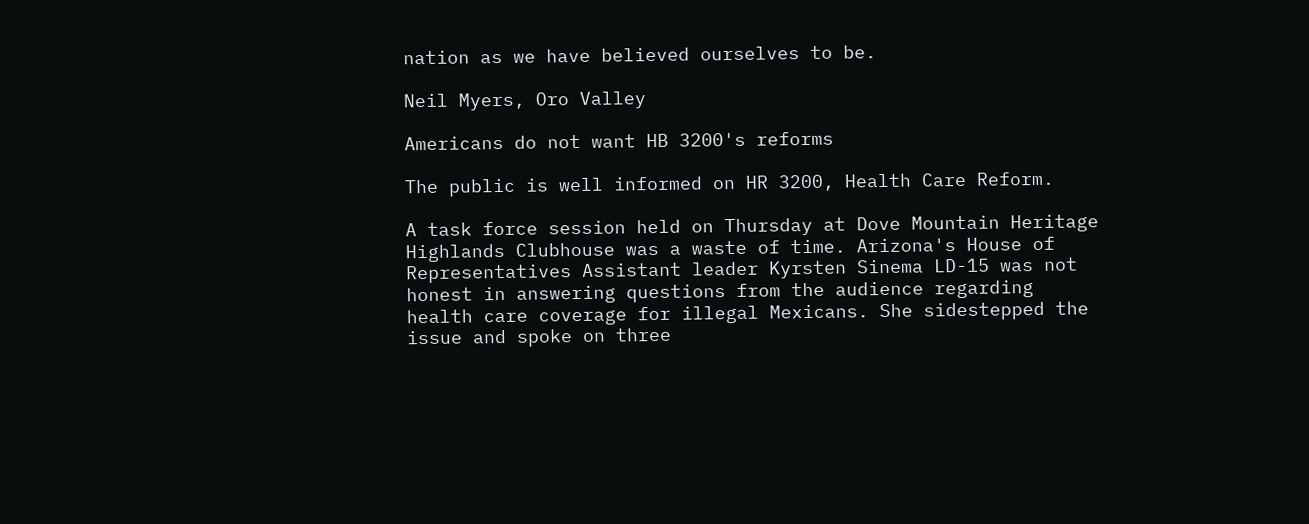nation as we have believed ourselves to be.

Neil Myers, Oro Valley

Americans do not want HB 3200's reforms

The public is well informed on HR 3200, Health Care Reform.

A task force session held on Thursday at Dove Mountain Heritage Highlands Clubhouse was a waste of time. Arizona's House of Representatives Assistant leader Kyrsten Sinema LD-15 was not honest in answering questions from the audience regarding health care coverage for illegal Mexicans. She sidestepped the issue and spoke on three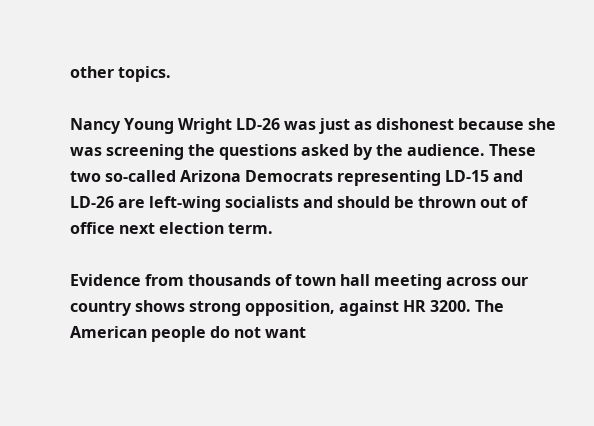other topics.

Nancy Young Wright LD-26 was just as dishonest because she was screening the questions asked by the audience. These two so-called Arizona Democrats representing LD-15 and LD-26 are left-wing socialists and should be thrown out of office next election term.

Evidence from thousands of town hall meeting across our country shows strong opposition, against HR 3200. The American people do not want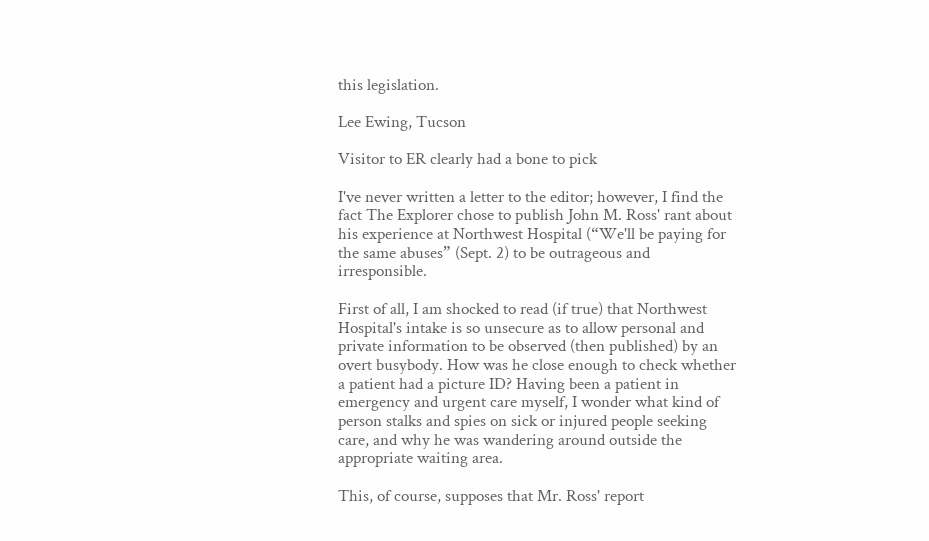this legislation.

Lee Ewing, Tucson

Visitor to ER clearly had a bone to pick

I've never written a letter to the editor; however, I find the fact The Explorer chose to publish John M. Ross' rant about his experience at Northwest Hospital (“We'll be paying for the same abuses” (Sept. 2) to be outrageous and irresponsible.

First of all, I am shocked to read (if true) that Northwest Hospital's intake is so unsecure as to allow personal and private information to be observed (then published) by an overt busybody. How was he close enough to check whether a patient had a picture ID? Having been a patient in emergency and urgent care myself, I wonder what kind of person stalks and spies on sick or injured people seeking care, and why he was wandering around outside the appropriate waiting area.

This, of course, supposes that Mr. Ross' report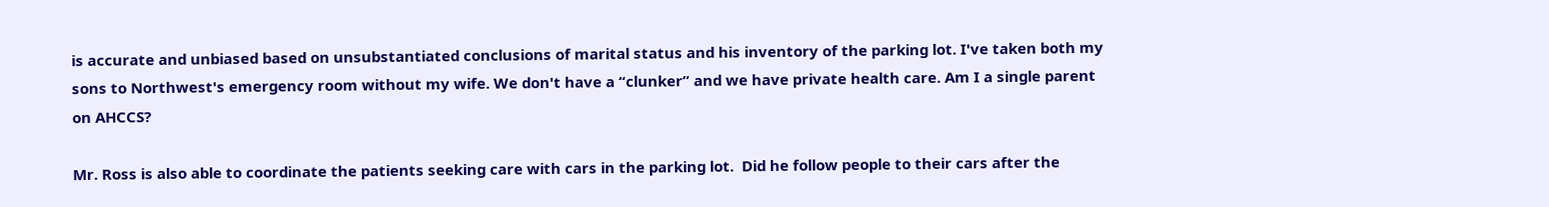is accurate and unbiased based on unsubstantiated conclusions of marital status and his inventory of the parking lot. I've taken both my sons to Northwest's emergency room without my wife. We don't have a “clunker” and we have private health care. Am I a single parent on AHCCS?

Mr. Ross is also able to coordinate the patients seeking care with cars in the parking lot.  Did he follow people to their cars after the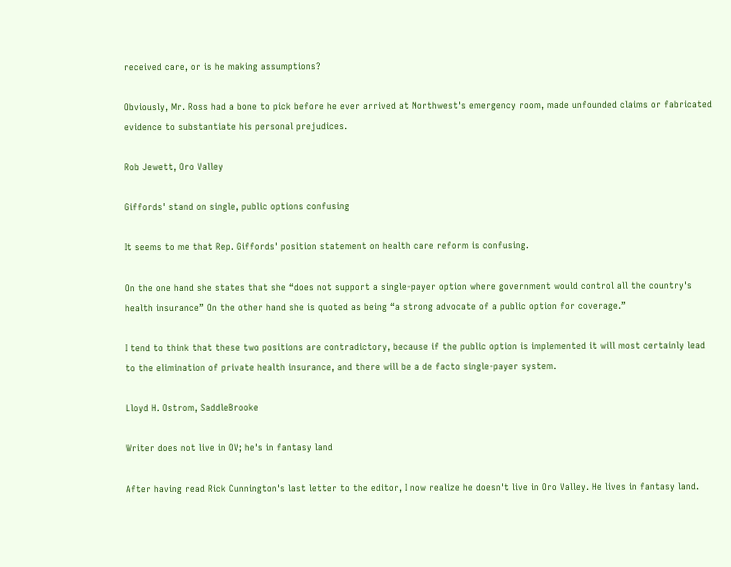received care, or is he making assumptions?

Obviously, Mr. Ross had a bone to pick before he ever arrived at Northwest's emergency room, made unfounded claims or fabricated evidence to substantiate his personal prejudices.

Rob Jewett, Oro Valley

Giffords' stand on single, public options confusing

It seems to me that Rep. Giffords' position statement on health care reform is confusing.

On the one hand she states that she “does not support a single-payer option where government would control all the country's health insurance” On the other hand she is quoted as being “a strong advocate of a public option for coverage.”

I tend to think that these two positions are contradictory, because if the public option is implemented it will most certainly lead to the elimination of private health insurance, and there will be a de facto single-payer system.

Lloyd H. Ostrom, SaddleBrooke

Writer does not live in OV; he's in fantasy land

After having read Rick Cunnington's last letter to the editor, I now realize he doesn't live in Oro Valley. He lives in fantasy land.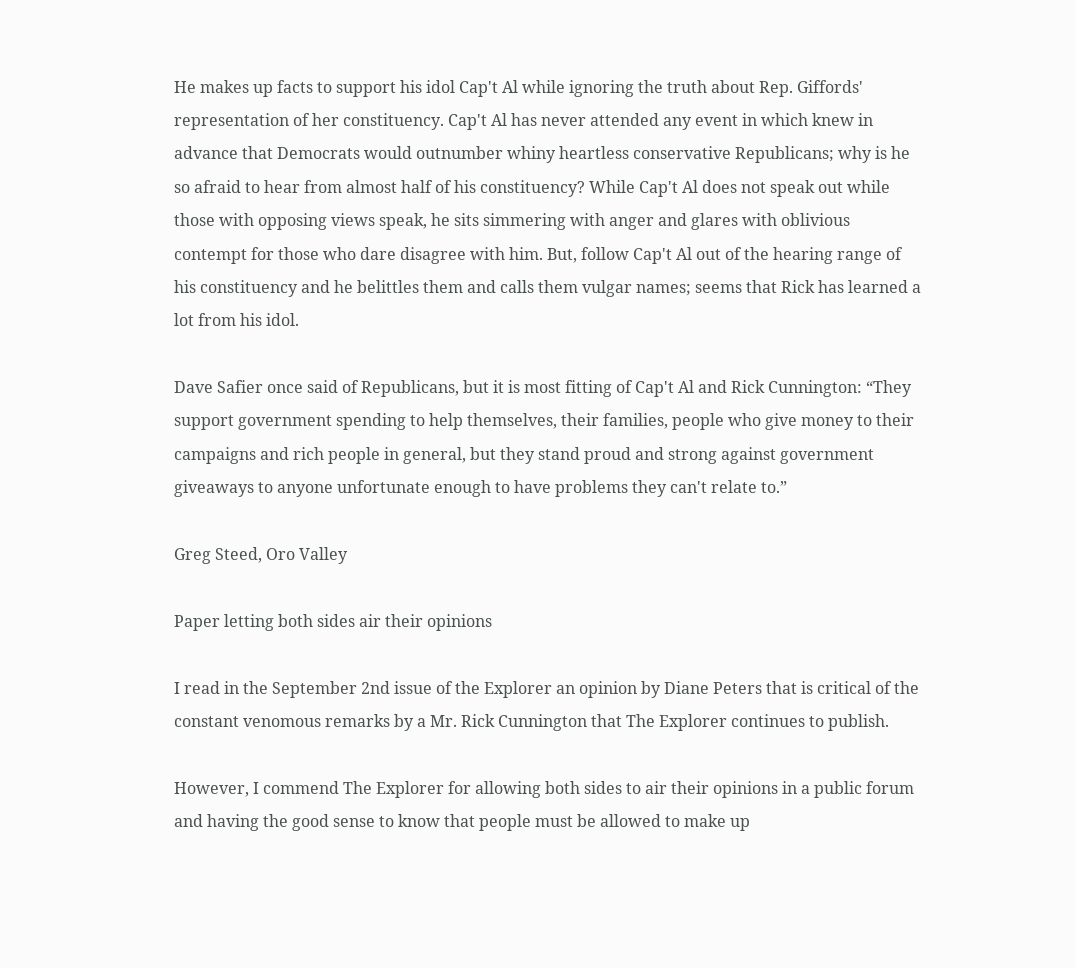He makes up facts to support his idol Cap't Al while ignoring the truth about Rep. Giffords' representation of her constituency. Cap't Al has never attended any event in which knew in advance that Democrats would outnumber whiny heartless conservative Republicans; why is he so afraid to hear from almost half of his constituency? While Cap't Al does not speak out while those with opposing views speak, he sits simmering with anger and glares with oblivious contempt for those who dare disagree with him. But, follow Cap't Al out of the hearing range of his constituency and he belittles them and calls them vulgar names; seems that Rick has learned a lot from his idol.

Dave Safier once said of Republicans, but it is most fitting of Cap't Al and Rick Cunnington: “They support government spending to help themselves, their families, people who give money to their campaigns and rich people in general, but they stand proud and strong against government giveaways to anyone unfortunate enough to have problems they can't relate to.”

Greg Steed, Oro Valley

Paper letting both sides air their opinions

I read in the September 2nd issue of the Explorer an opinion by Diane Peters that is critical of the constant venomous remarks by a Mr. Rick Cunnington that The Explorer continues to publish.

However, I commend The Explorer for allowing both sides to air their opinions in a public forum and having the good sense to know that people must be allowed to make up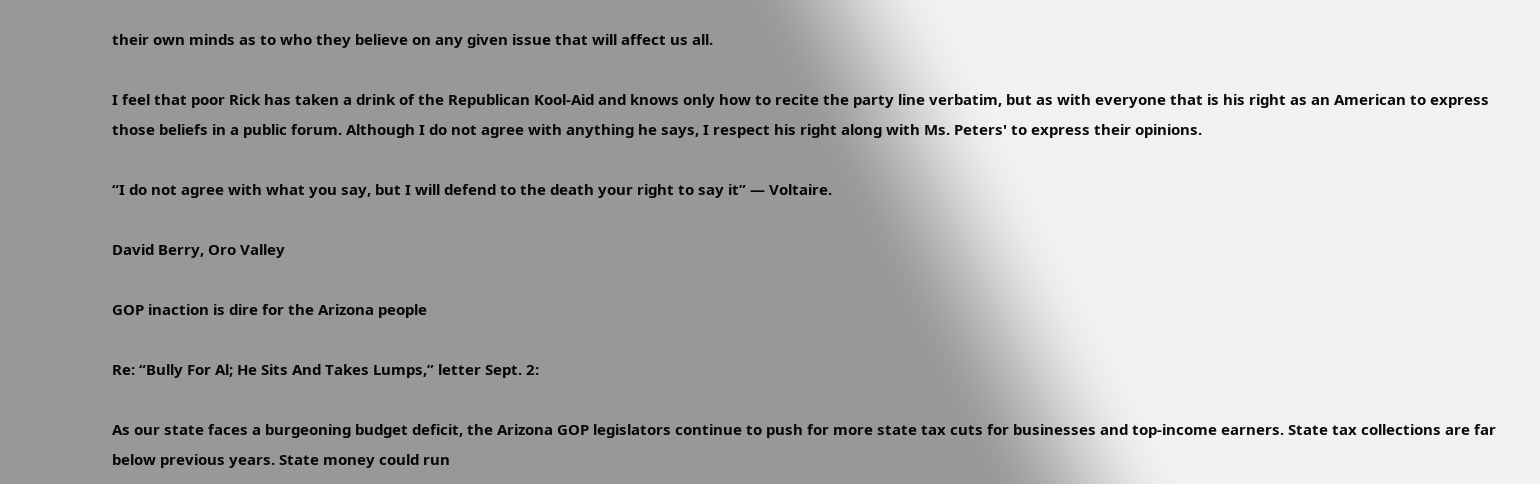their own minds as to who they believe on any given issue that will affect us all.

I feel that poor Rick has taken a drink of the Republican Kool-Aid and knows only how to recite the party line verbatim, but as with everyone that is his right as an American to express those beliefs in a public forum. Although I do not agree with anything he says, I respect his right along with Ms. Peters' to express their opinions.

“I do not agree with what you say, but I will defend to the death your right to say it” — Voltaire.

David Berry, Oro Valley

GOP inaction is dire for the Arizona people

Re: “Bully For Al; He Sits And Takes Lumps,” letter Sept. 2:

As our state faces a burgeoning budget deficit, the Arizona GOP legislators continue to push for more state tax cuts for businesses and top-income earners. State tax collections are far below previous years. State money could run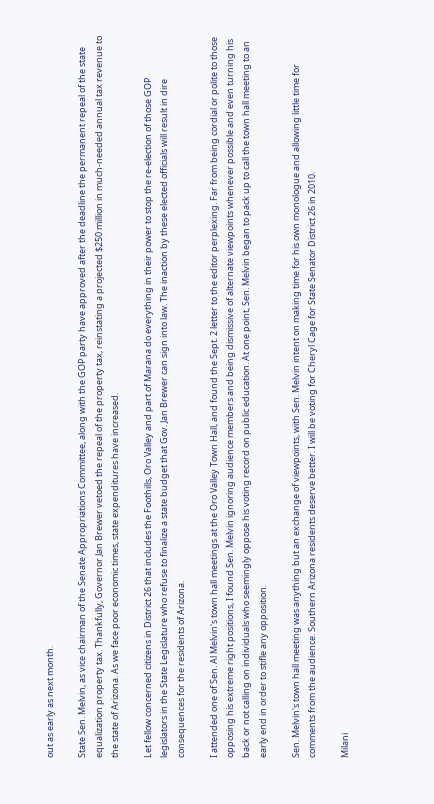out as early as next month.

State Sen. Melvin, as vice chairman of the Senate Appropriations Committee, along with the GOP party have approved after the deadline the permanent repeal of the state equalization property tax. Thankfully, Governor Jan Brewer vetoed the repeal of the property tax, reinstating a projected $250 million in much-needed annual tax revenue to the state of Arizona. As we face poor economic times, state expenditures have increased.

Let fellow concerned citizens in District 26 that includes the Foothills, Oro Valley and part of Marana do everything in their power to stop the re-election of those GOP legislators in the State Legislature who refuse to finalize a state budget that Gov. Jan Brewer can sign into law. The inaction by these elected officials will result in dire consequences for the residents of Arizona.

I attended one of Sen. Al Melvin's town hall meetings at the Oro Valley Town Hall, and found the Sept. 2 letter to the editor perplexing. Far from being cordial or polite to those opposing his extreme right positions, I found Sen. Melvin ignoring audience members and being dismissive of alternate viewpoints whenever possible and even turning his back or not calling on individuals who seemingly oppose his voting record on public education. At one point, Sen. Melvin began to pack up to call the town hall meeting to an early end in order to stifle any opposition.

Sen. Melvin's town hall meeting was anything but an exchange of viewpoints, with Sen. Melvin intent on making time for his own monologue and allowing little time for comments from the audience. Southern Arizona residents deserve better. I will be voting for Cheryl Cage for State Senator District 26 in 2010.

Milani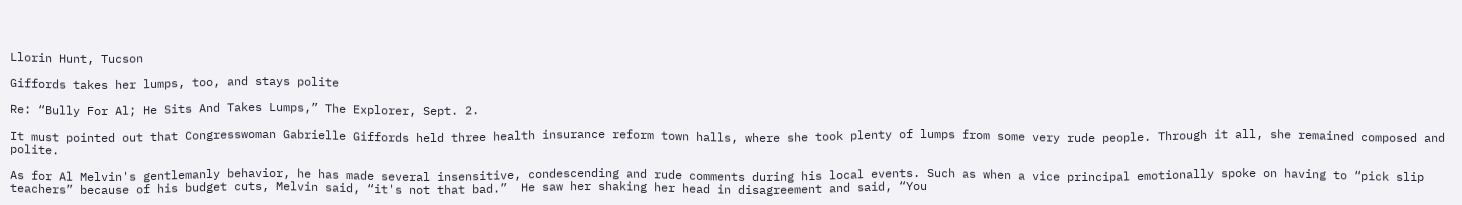Llorin Hunt, Tucson

Giffords takes her lumps, too, and stays polite

Re: “Bully For Al; He Sits And Takes Lumps,” The Explorer, Sept. 2.

It must pointed out that Congresswoman Gabrielle Giffords held three health insurance reform town halls, where she took plenty of lumps from some very rude people. Through it all, she remained composed and polite.

As for Al Melvin's gentlemanly behavior, he has made several insensitive, condescending and rude comments during his local events. Such as when a vice principal emotionally spoke on having to “pick slip teachers” because of his budget cuts, Melvin said, “it's not that bad.”  He saw her shaking her head in disagreement and said, “You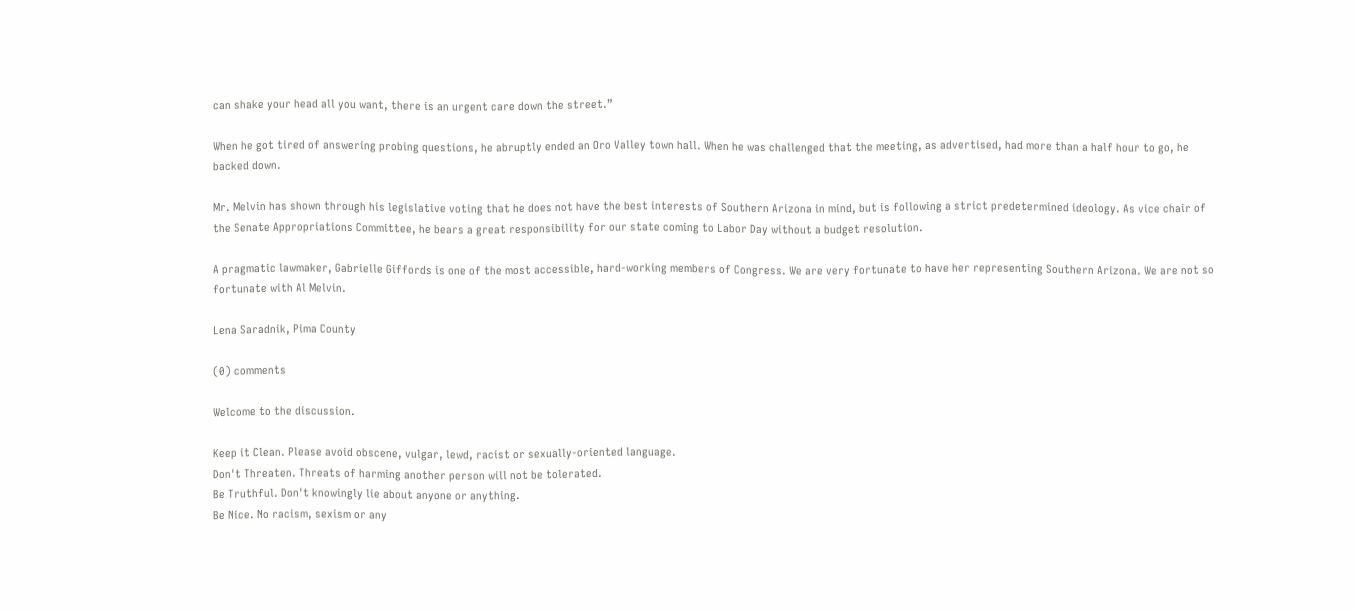can shake your head all you want, there is an urgent care down the street.”

When he got tired of answering probing questions, he abruptly ended an Oro Valley town hall. When he was challenged that the meeting, as advertised, had more than a half hour to go, he backed down.

Mr. Melvin has shown through his legislative voting that he does not have the best interests of Southern Arizona in mind, but is following a strict predetermined ideology. As vice chair of the Senate Appropriations Committee, he bears a great responsibility for our state coming to Labor Day without a budget resolution.

A pragmatic lawmaker, Gabrielle Giffords is one of the most accessible, hard-working members of Congress. We are very fortunate to have her representing Southern Arizona. We are not so fortunate with Al Melvin.

Lena Saradnik, Pima County

(0) comments

Welcome to the discussion.

Keep it Clean. Please avoid obscene, vulgar, lewd, racist or sexually-oriented language.
Don't Threaten. Threats of harming another person will not be tolerated.
Be Truthful. Don't knowingly lie about anyone or anything.
Be Nice. No racism, sexism or any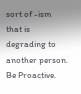sort of -ism that is degrading to another person.
Be Proactive.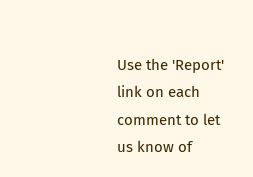Use the 'Report' link on each comment to let us know of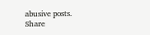abusive posts.
Share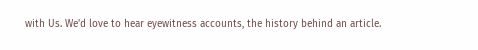with Us. We'd love to hear eyewitness accounts, the history behind an article.